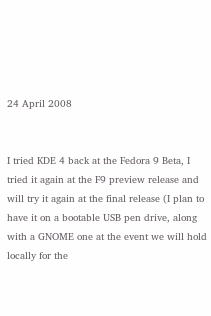24 April 2008


I tried KDE 4 back at the Fedora 9 Beta, I tried it again at the F9 preview release and will try it again at the final release (I plan to have it on a bootable USB pen drive, along with a GNOME one at the event we will hold locally for the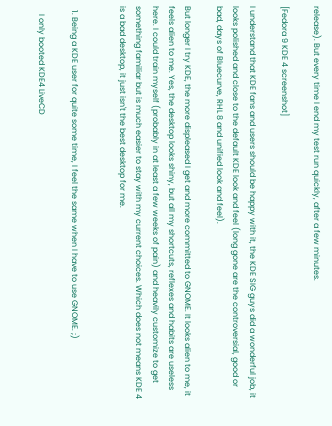release). But every time I end my test run quickly, after a few minutes.

[Fedora 9 KDE 4 screenshot]

I understand that KDE fans and users should be happy with it, the KDE SIG guys did a wonderful job, it looks polished and close to the default KDE look and feel (long gone are the controversial, good or bad, days of Bluecurve, RHL 8 and unified look and feel).

But longer I try KDE, the more displeased I get and more committed to GNOME. It looks alien to me, it feels alien to me. Yes, the desktop looks shiny, but all my shortcuts, reflexes and habits are useless here. I could train myself (probably in at least a few weeks of pain) and heavily customize to get something familiar but is much easier to stay with my current choices. Which does not means KDE 4 is a bad desktop, it just isn't the best desktop for me.


  1. Being a KDE user for quite some time, I feel the same when I have to use GNOME. ;)

    I only booted KDE4 LiveCD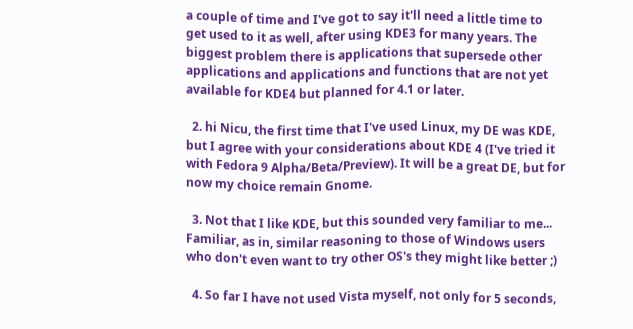a couple of time and I've got to say it'll need a little time to get used to it as well, after using KDE3 for many years. The biggest problem there is applications that supersede other applications and applications and functions that are not yet available for KDE4 but planned for 4.1 or later.

  2. hi Nicu, the first time that I've used Linux, my DE was KDE, but I agree with your considerations about KDE 4 (I've tried it with Fedora 9 Alpha/Beta/Preview). It will be a great DE, but for now my choice remain Gnome.

  3. Not that I like KDE, but this sounded very familiar to me... Familiar, as in, similar reasoning to those of Windows users who don't even want to try other OS's they might like better ;)

  4. So far I have not used Vista myself, not only for 5 seconds,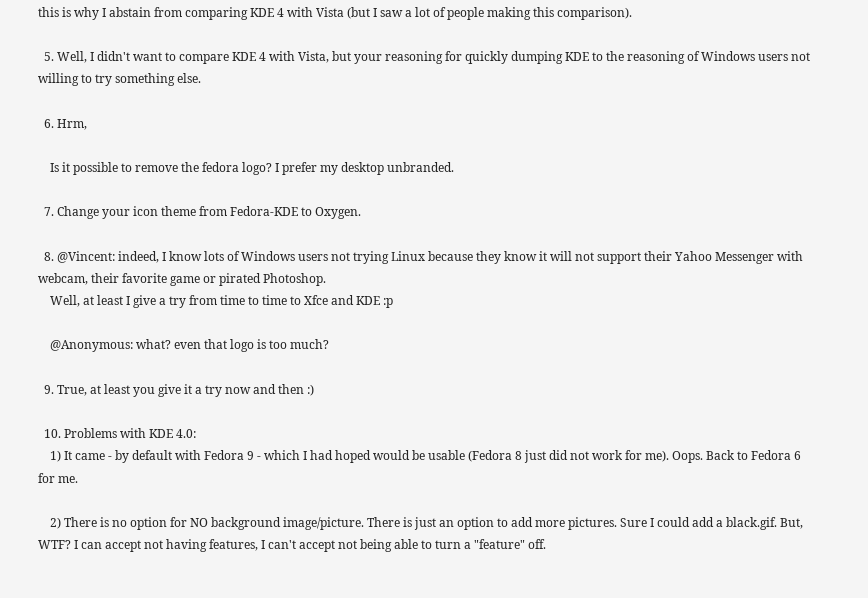this is why I abstain from comparing KDE 4 with Vista (but I saw a lot of people making this comparison).

  5. Well, I didn't want to compare KDE 4 with Vista, but your reasoning for quickly dumping KDE to the reasoning of Windows users not willing to try something else.

  6. Hrm,

    Is it possible to remove the fedora logo? I prefer my desktop unbranded.

  7. Change your icon theme from Fedora-KDE to Oxygen.

  8. @Vincent: indeed, I know lots of Windows users not trying Linux because they know it will not support their Yahoo Messenger with webcam, their favorite game or pirated Photoshop.
    Well, at least I give a try from time to time to Xfce and KDE :p

    @Anonymous: what? even that logo is too much?

  9. True, at least you give it a try now and then :)

  10. Problems with KDE 4.0:
    1) It came - by default with Fedora 9 - which I had hoped would be usable (Fedora 8 just did not work for me). Oops. Back to Fedora 6 for me.

    2) There is no option for NO background image/picture. There is just an option to add more pictures. Sure I could add a black.gif. But, WTF? I can accept not having features, I can't accept not being able to turn a "feature" off.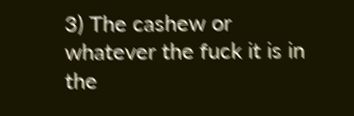3) The cashew or whatever the fuck it is in the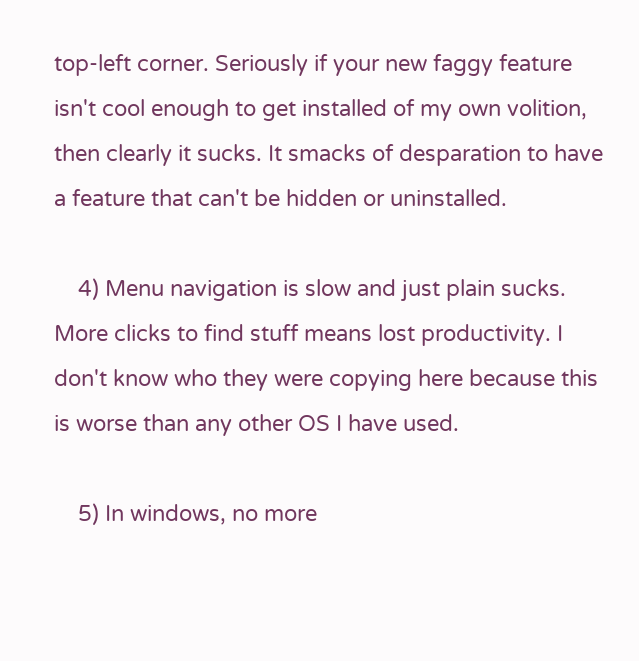top-left corner. Seriously if your new faggy feature isn't cool enough to get installed of my own volition, then clearly it sucks. It smacks of desparation to have a feature that can't be hidden or uninstalled.

    4) Menu navigation is slow and just plain sucks. More clicks to find stuff means lost productivity. I don't know who they were copying here because this is worse than any other OS I have used.

    5) In windows, no more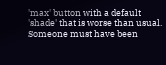'max' button with a default 'shade' that is worse than usual. Someone must have been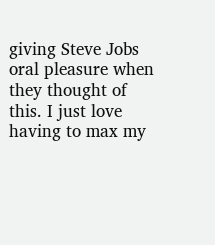giving Steve Jobs oral pleasure when they thought of this. I just love having to max my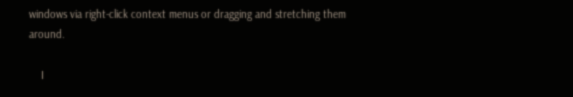windows via right-click context menus or dragging and stretching them around.

    I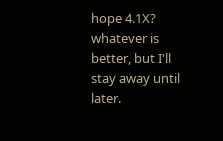hope 4.1X? whatever is better, but I'll stay away until later.